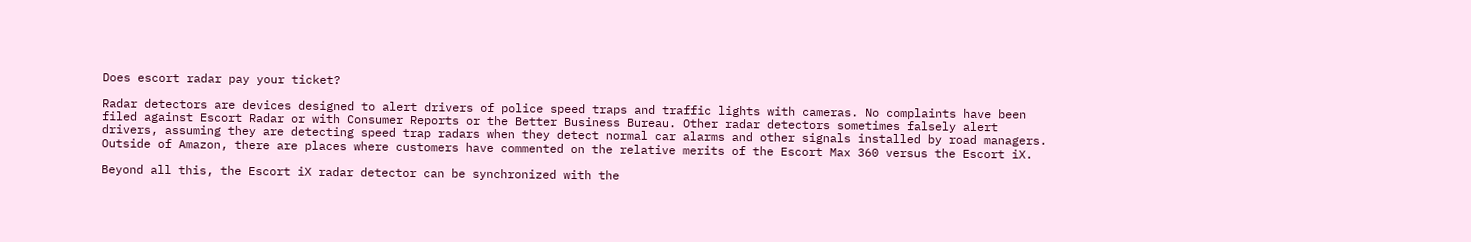Does escort radar pay your ticket?

Radar detectors are devices designed to alert drivers of police speed traps and traffic lights with cameras. No complaints have been filed against Escort Radar or with Consumer Reports or the Better Business Bureau. Other radar detectors sometimes falsely alert drivers, assuming they are detecting speed trap radars when they detect normal car alarms and other signals installed by road managers. Outside of Amazon, there are places where customers have commented on the relative merits of the Escort Max 360 versus the Escort iX.

Beyond all this, the Escort iX radar detector can be synchronized with the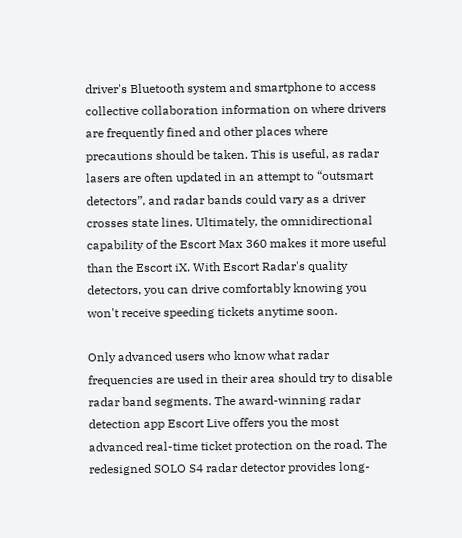driver's Bluetooth system and smartphone to access collective collaboration information on where drivers are frequently fined and other places where precautions should be taken. This is useful, as radar lasers are often updated in an attempt to “outsmart detectors”, and radar bands could vary as a driver crosses state lines. Ultimately, the omnidirectional capability of the Escort Max 360 makes it more useful than the Escort iX. With Escort Radar's quality detectors, you can drive comfortably knowing you won't receive speeding tickets anytime soon.

Only advanced users who know what radar frequencies are used in their area should try to disable radar band segments. The award-winning radar detection app Escort Live offers you the most advanced real-time ticket protection on the road. The redesigned SOLO S4 radar detector provides long-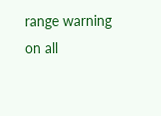range warning on all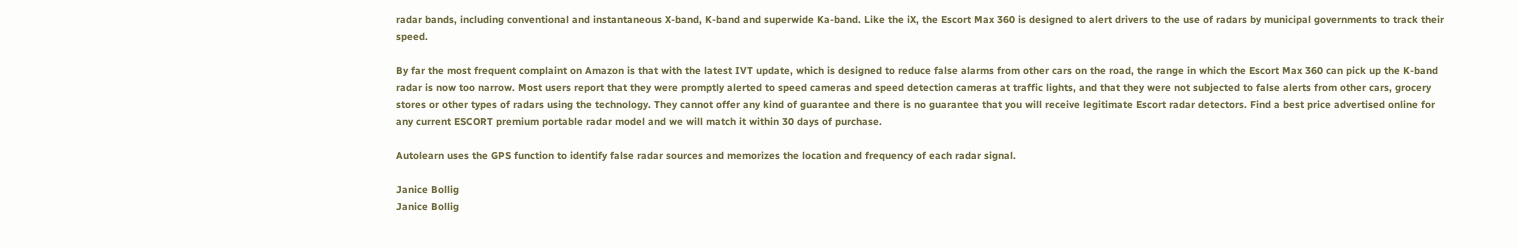radar bands, including conventional and instantaneous X-band, K-band and superwide Ka-band. Like the iX, the Escort Max 360 is designed to alert drivers to the use of radars by municipal governments to track their speed.

By far the most frequent complaint on Amazon is that with the latest IVT update, which is designed to reduce false alarms from other cars on the road, the range in which the Escort Max 360 can pick up the K-band radar is now too narrow. Most users report that they were promptly alerted to speed cameras and speed detection cameras at traffic lights, and that they were not subjected to false alerts from other cars, grocery stores or other types of radars using the technology. They cannot offer any kind of guarantee and there is no guarantee that you will receive legitimate Escort radar detectors. Find a best price advertised online for any current ESCORT premium portable radar model and we will match it within 30 days of purchase.

Autolearn uses the GPS function to identify false radar sources and memorizes the location and frequency of each radar signal.

Janice Bollig
Janice Bollig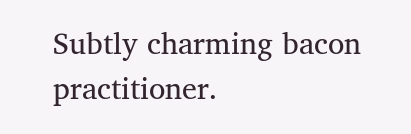Subtly charming bacon practitioner.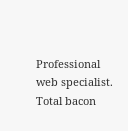Professional web specialist. Total bacon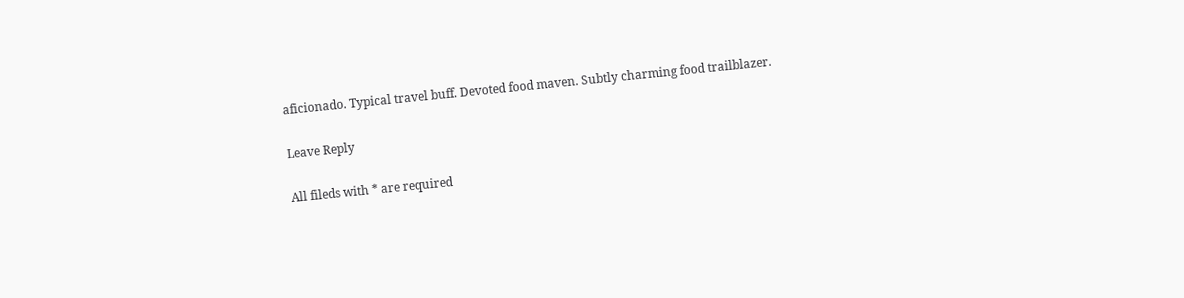aficionado. Typical travel buff. Devoted food maven. Subtly charming food trailblazer.

Leave Reply

All fileds with * are required